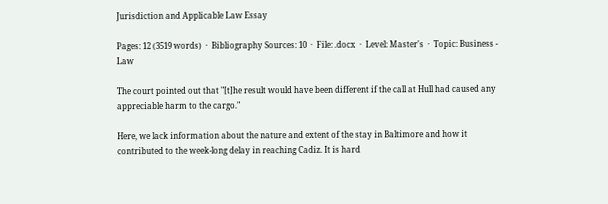Jurisdiction and Applicable Law Essay

Pages: 12 (3519 words)  ·  Bibliography Sources: 10  ·  File: .docx  ·  Level: Master's  ·  Topic: Business - Law

The court pointed out that "[t]he result would have been different if the call at Hull had caused any appreciable harm to the cargo."

Here, we lack information about the nature and extent of the stay in Baltimore and how it contributed to the week-long delay in reaching Cadiz. It is hard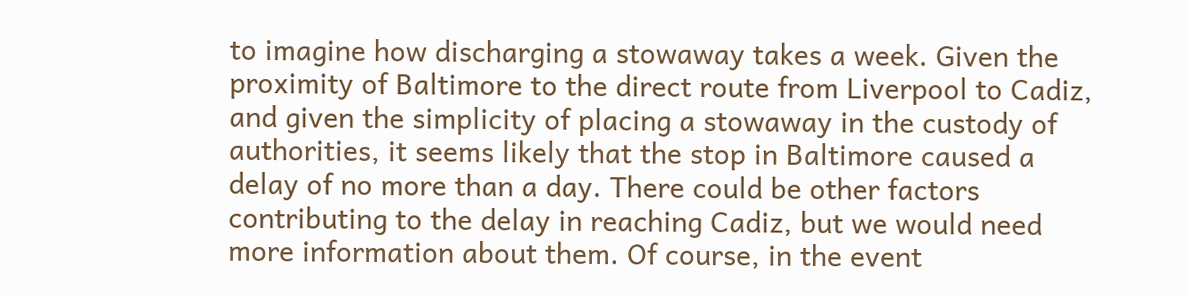to imagine how discharging a stowaway takes a week. Given the proximity of Baltimore to the direct route from Liverpool to Cadiz, and given the simplicity of placing a stowaway in the custody of authorities, it seems likely that the stop in Baltimore caused a delay of no more than a day. There could be other factors contributing to the delay in reaching Cadiz, but we would need more information about them. Of course, in the event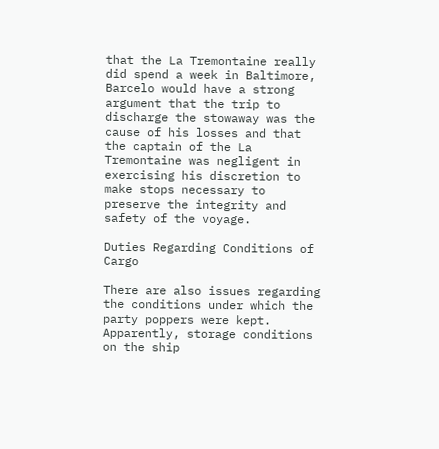that the La Tremontaine really did spend a week in Baltimore, Barcelo would have a strong argument that the trip to discharge the stowaway was the cause of his losses and that the captain of the La Tremontaine was negligent in exercising his discretion to make stops necessary to preserve the integrity and safety of the voyage.

Duties Regarding Conditions of Cargo

There are also issues regarding the conditions under which the party poppers were kept. Apparently, storage conditions on the ship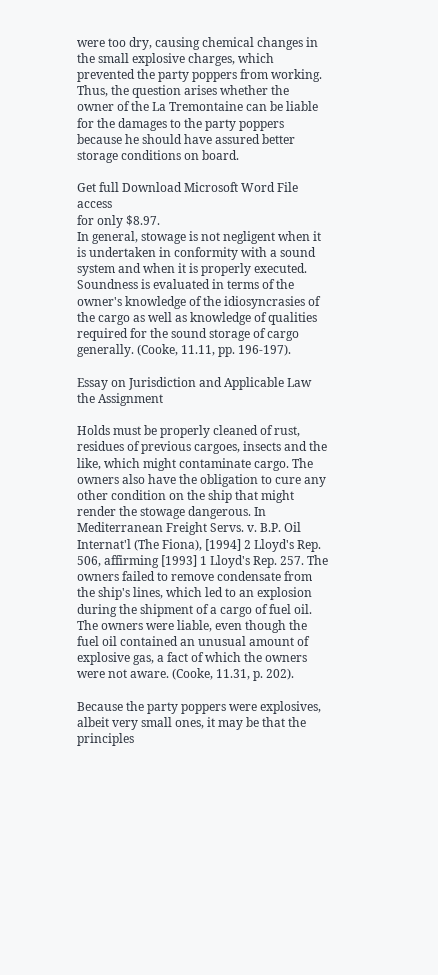were too dry, causing chemical changes in the small explosive charges, which prevented the party poppers from working. Thus, the question arises whether the owner of the La Tremontaine can be liable for the damages to the party poppers because he should have assured better storage conditions on board.

Get full Download Microsoft Word File access
for only $8.97.
In general, stowage is not negligent when it is undertaken in conformity with a sound system and when it is properly executed. Soundness is evaluated in terms of the owner's knowledge of the idiosyncrasies of the cargo as well as knowledge of qualities required for the sound storage of cargo generally. (Cooke, 11.11, pp. 196-197).

Essay on Jurisdiction and Applicable Law the Assignment

Holds must be properly cleaned of rust, residues of previous cargoes, insects and the like, which might contaminate cargo. The owners also have the obligation to cure any other condition on the ship that might render the stowage dangerous. In Mediterranean Freight Servs. v. B.P. Oil Internat'l (The Fiona), [1994] 2 Lloyd's Rep. 506, affirming [1993] 1 Lloyd's Rep. 257. The owners failed to remove condensate from the ship's lines, which led to an explosion during the shipment of a cargo of fuel oil. The owners were liable, even though the fuel oil contained an unusual amount of explosive gas, a fact of which the owners were not aware. (Cooke, 11.31, p. 202).

Because the party poppers were explosives, albeit very small ones, it may be that the principles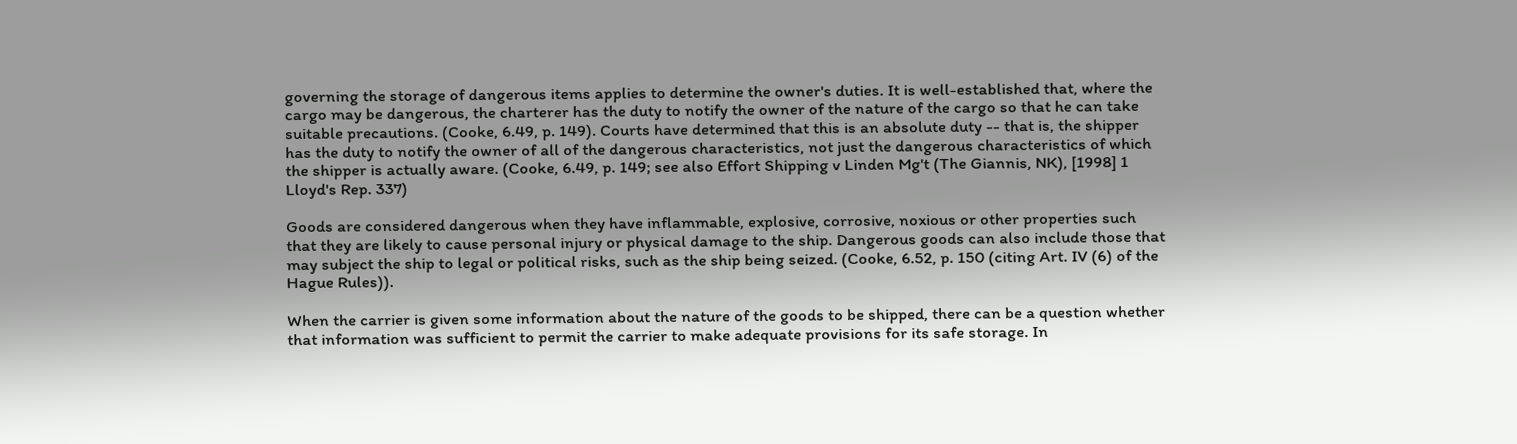governing the storage of dangerous items applies to determine the owner's duties. It is well-established that, where the cargo may be dangerous, the charterer has the duty to notify the owner of the nature of the cargo so that he can take suitable precautions. (Cooke, 6.49, p. 149). Courts have determined that this is an absolute duty -- that is, the shipper has the duty to notify the owner of all of the dangerous characteristics, not just the dangerous characteristics of which the shipper is actually aware. (Cooke, 6.49, p. 149; see also Effort Shipping v Linden Mg't (The Giannis, NK), [1998] 1 Lloyd's Rep. 337)

Goods are considered dangerous when they have inflammable, explosive, corrosive, noxious or other properties such that they are likely to cause personal injury or physical damage to the ship. Dangerous goods can also include those that may subject the ship to legal or political risks, such as the ship being seized. (Cooke, 6.52, p. 150 (citing Art. IV (6) of the Hague Rules)).

When the carrier is given some information about the nature of the goods to be shipped, there can be a question whether that information was sufficient to permit the carrier to make adequate provisions for its safe storage. In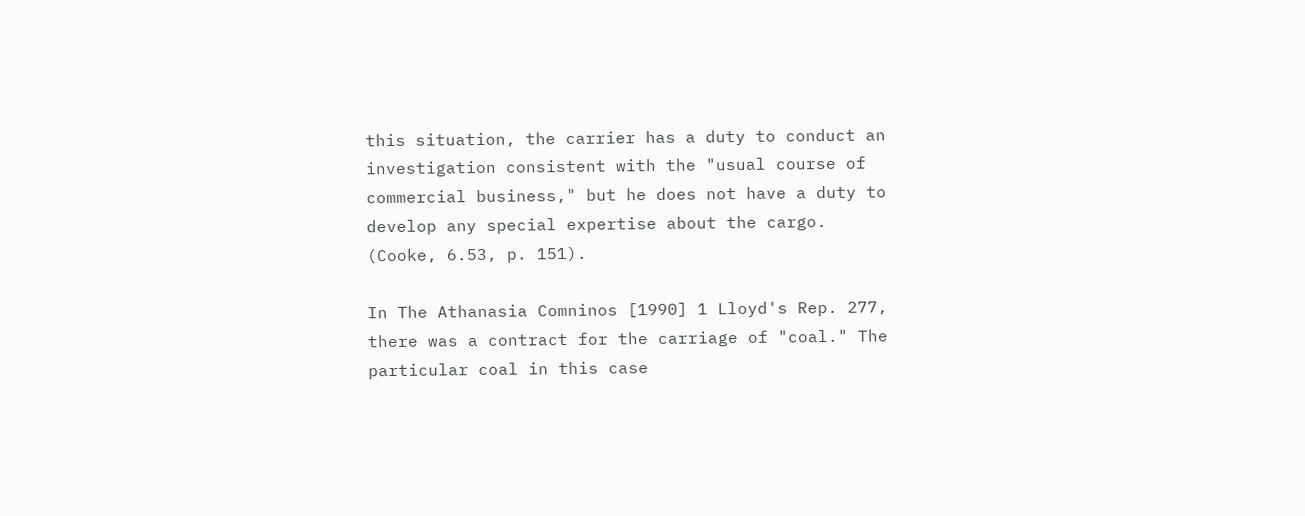this situation, the carrier has a duty to conduct an investigation consistent with the "usual course of commercial business," but he does not have a duty to develop any special expertise about the cargo. (Cooke, 6.53, p. 151).

In The Athanasia Comninos [1990] 1 Lloyd's Rep. 277, there was a contract for the carriage of "coal." The particular coal in this case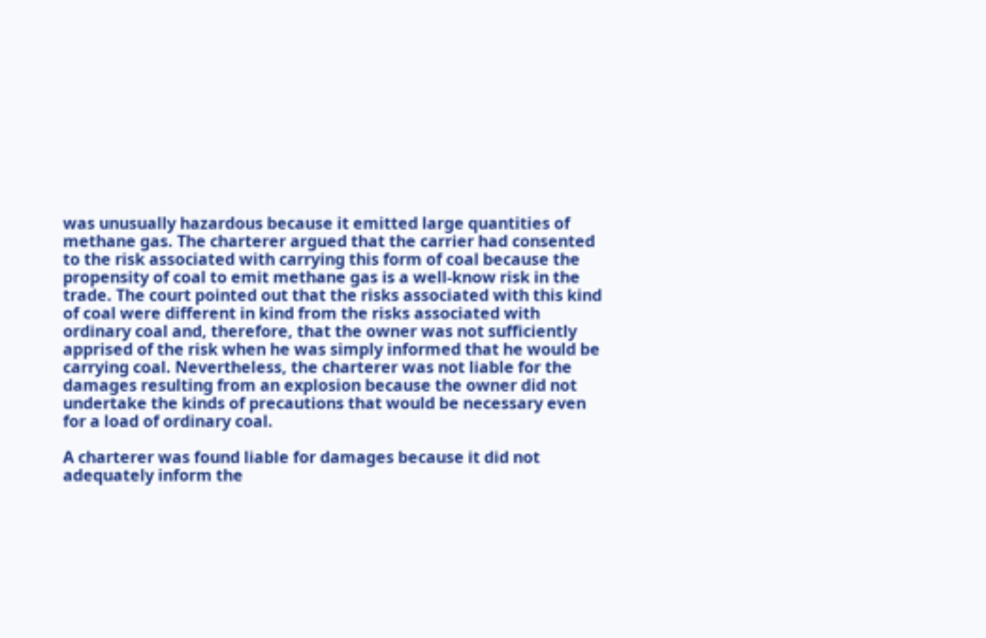was unusually hazardous because it emitted large quantities of methane gas. The charterer argued that the carrier had consented to the risk associated with carrying this form of coal because the propensity of coal to emit methane gas is a well-know risk in the trade. The court pointed out that the risks associated with this kind of coal were different in kind from the risks associated with ordinary coal and, therefore, that the owner was not sufficiently apprised of the risk when he was simply informed that he would be carrying coal. Nevertheless, the charterer was not liable for the damages resulting from an explosion because the owner did not undertake the kinds of precautions that would be necessary even for a load of ordinary coal.

A charterer was found liable for damages because it did not adequately inform the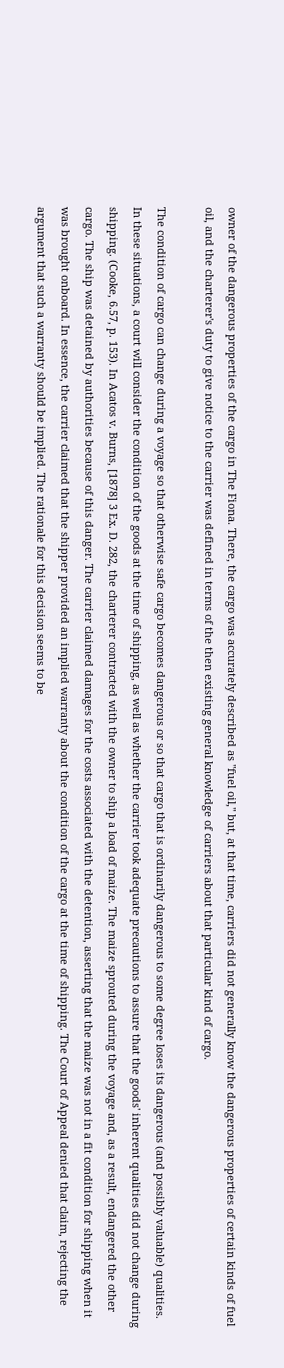owner of the dangerous properties of the cargo in The Fiona. There, the cargo was accurately described as "fuel oil," but, at that time, carriers did not generally know the dangerous properties of certain kinds of fuel oil, and the charterer's duty to give notice to the carrier was defined in terms of the then existing general knowledge of carriers about that particular kind of cargo.

The condition of cargo can change during a voyage so that otherwise safe cargo becomes dangerous or so that cargo that is ordinarily dangerous to some degree loses its dangerous (and possibly valuable) qualities. In these situations, a court will consider the condition of the goods at the time of shipping, as well as whether the carrier took adequate precautions to assure that the goods' inherent qualities did not change during shipping. (Cooke, 6.57, p. 153). In Acatos v. Burns, [1878] 3 Ex. D. 282, the charterer contracted with the owner to ship a load of maize. The maize sprouted during the voyage and, as a result, endangered the other cargo. The ship was detained by authorities because of this danger. The carrier claimed damages for the costs associated with the detention, asserting that the maize was not in a fit condition for shipping when it was brought onboard. In essence, the carrier claimed that the shipper provided an implied warranty about the condition of the cargo at the time of shipping. The Court of Appeal denied that claim, rejecting the argument that such a warranty should be implied. The rationale for this decision seems to be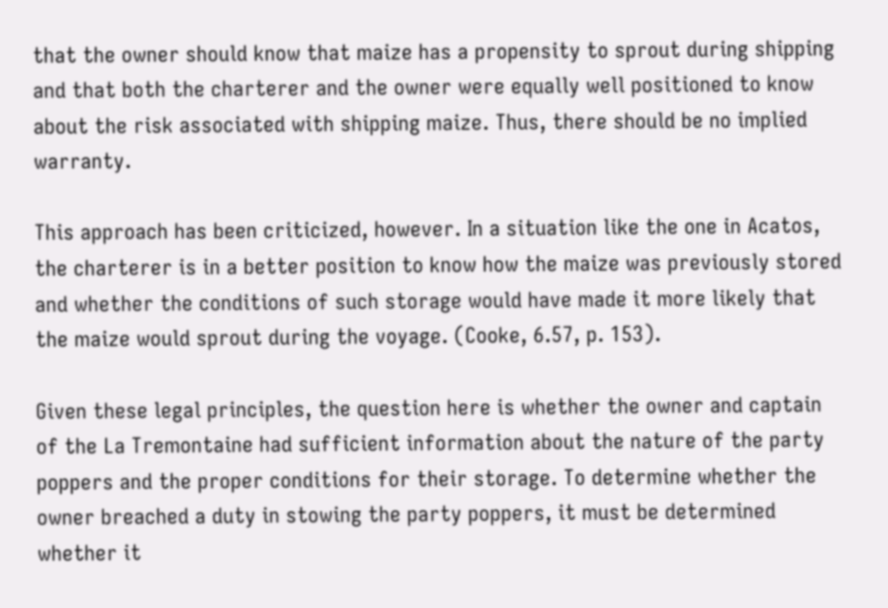that the owner should know that maize has a propensity to sprout during shipping and that both the charterer and the owner were equally well positioned to know about the risk associated with shipping maize. Thus, there should be no implied warranty.

This approach has been criticized, however. In a situation like the one in Acatos, the charterer is in a better position to know how the maize was previously stored and whether the conditions of such storage would have made it more likely that the maize would sprout during the voyage. (Cooke, 6.57, p. 153).

Given these legal principles, the question here is whether the owner and captain of the La Tremontaine had sufficient information about the nature of the party poppers and the proper conditions for their storage. To determine whether the owner breached a duty in stowing the party poppers, it must be determined whether it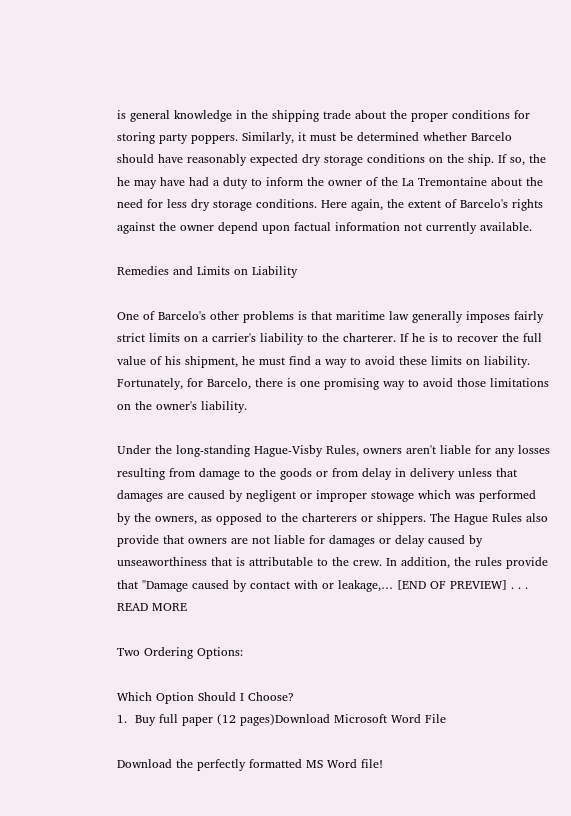is general knowledge in the shipping trade about the proper conditions for storing party poppers. Similarly, it must be determined whether Barcelo should have reasonably expected dry storage conditions on the ship. If so, the he may have had a duty to inform the owner of the La Tremontaine about the need for less dry storage conditions. Here again, the extent of Barcelo's rights against the owner depend upon factual information not currently available.

Remedies and Limits on Liability

One of Barcelo's other problems is that maritime law generally imposes fairly strict limits on a carrier's liability to the charterer. If he is to recover the full value of his shipment, he must find a way to avoid these limits on liability. Fortunately, for Barcelo, there is one promising way to avoid those limitations on the owner's liability.

Under the long-standing Hague-Visby Rules, owners aren't liable for any losses resulting from damage to the goods or from delay in delivery unless that damages are caused by negligent or improper stowage which was performed by the owners, as opposed to the charterers or shippers. The Hague Rules also provide that owners are not liable for damages or delay caused by unseaworthiness that is attributable to the crew. In addition, the rules provide that "Damage caused by contact with or leakage,… [END OF PREVIEW] . . . READ MORE

Two Ordering Options:

Which Option Should I Choose?
1.  Buy full paper (12 pages)Download Microsoft Word File

Download the perfectly formatted MS Word file!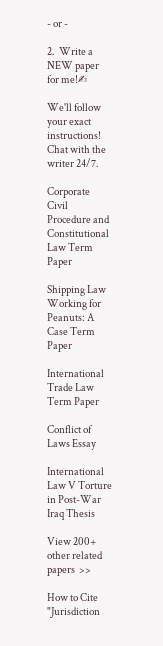- or -

2.  Write a NEW paper for me!✍

We'll follow your exact instructions!
Chat with the writer 24/7.

Corporate Civil Procedure and Constitutional Law Term Paper

Shipping Law Working for Peanuts: A Case Term Paper

International Trade Law Term Paper

Conflict of Laws Essay

International Law V Torture in Post-War Iraq Thesis

View 200+ other related papers  >>

How to Cite "Jurisdiction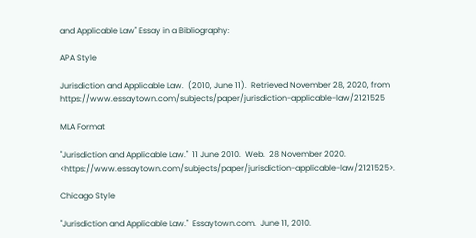and Applicable Law" Essay in a Bibliography:

APA Style

Jurisdiction and Applicable Law.  (2010, June 11).  Retrieved November 28, 2020, from https://www.essaytown.com/subjects/paper/jurisdiction-applicable-law/2121525

MLA Format

"Jurisdiction and Applicable Law."  11 June 2010.  Web.  28 November 2020. <https://www.essaytown.com/subjects/paper/jurisdiction-applicable-law/2121525>.

Chicago Style

"Jurisdiction and Applicable Law."  Essaytown.com.  June 11, 2010.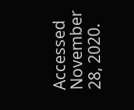Accessed November 28, 2020.